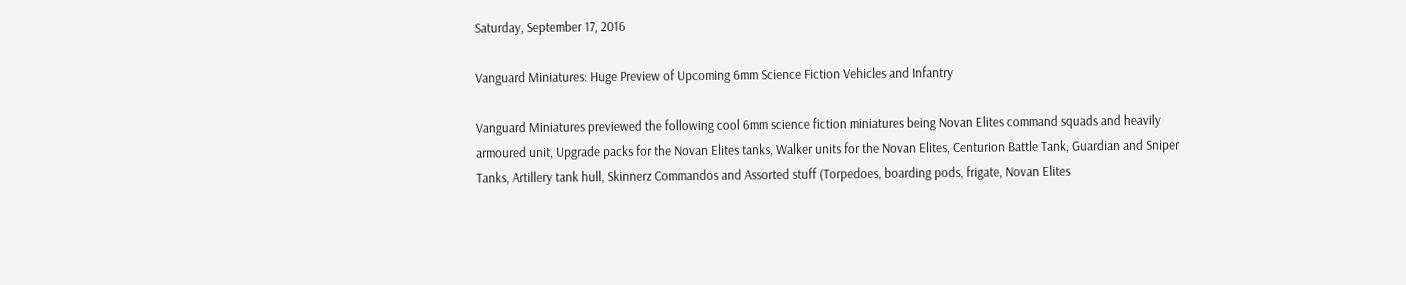Saturday, September 17, 2016

Vanguard Miniatures: Huge Preview of Upcoming 6mm Science Fiction Vehicles and Infantry

Vanguard Miniatures previewed the following cool 6mm science fiction miniatures being Novan Elites command squads and heavily armoured unit, Upgrade packs for the Novan Elites tanks, Walker units for the Novan Elites, Centurion Battle Tank, Guardian and Sniper Tanks, Artillery tank hull, Skinnerz Commandos and Assorted stuff (Torpedoes, boarding pods, frigate, Novan Elites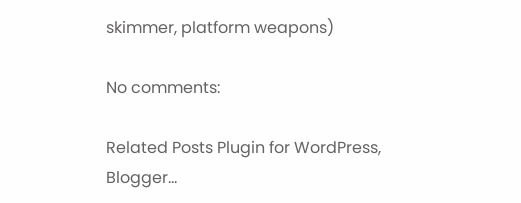skimmer, platform weapons)

No comments:

Related Posts Plugin for WordPress, Blogger...